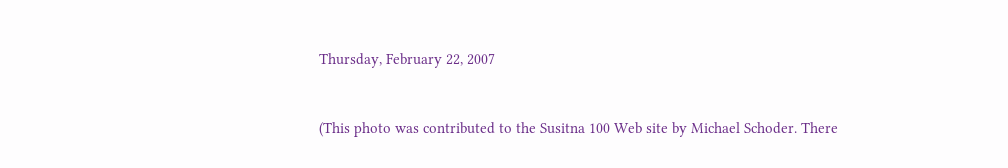Thursday, February 22, 2007


(This photo was contributed to the Susitna 100 Web site by Michael Schoder. There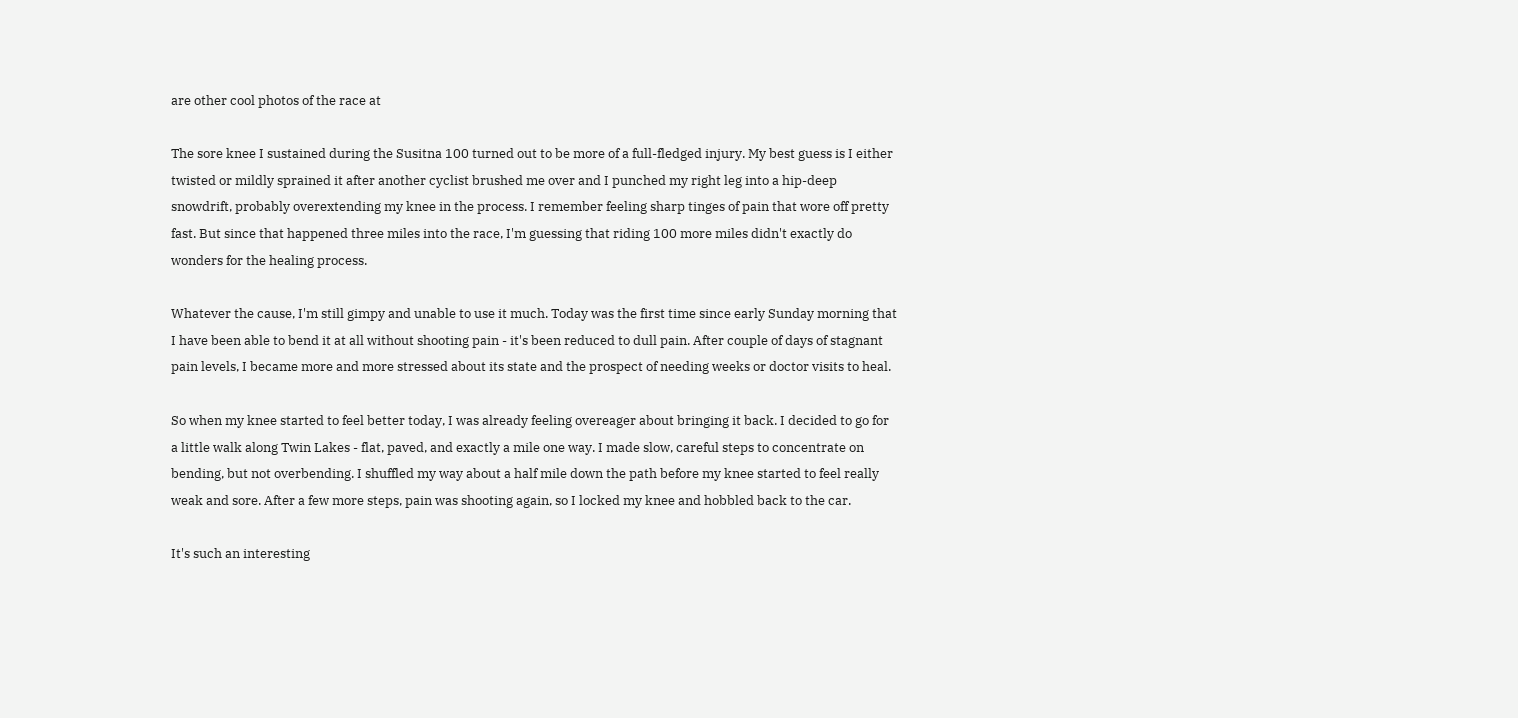are other cool photos of the race at

The sore knee I sustained during the Susitna 100 turned out to be more of a full-fledged injury. My best guess is I either twisted or mildly sprained it after another cyclist brushed me over and I punched my right leg into a hip-deep snowdrift, probably overextending my knee in the process. I remember feeling sharp tinges of pain that wore off pretty fast. But since that happened three miles into the race, I'm guessing that riding 100 more miles didn't exactly do wonders for the healing process.

Whatever the cause, I'm still gimpy and unable to use it much. Today was the first time since early Sunday morning that I have been able to bend it at all without shooting pain - it's been reduced to dull pain. After couple of days of stagnant pain levels, I became more and more stressed about its state and the prospect of needing weeks or doctor visits to heal.

So when my knee started to feel better today, I was already feeling overeager about bringing it back. I decided to go for a little walk along Twin Lakes - flat, paved, and exactly a mile one way. I made slow, careful steps to concentrate on bending, but not overbending. I shuffled my way about a half mile down the path before my knee started to feel really weak and sore. After a few more steps, pain was shooting again, so I locked my knee and hobbled back to the car.

It's such an interesting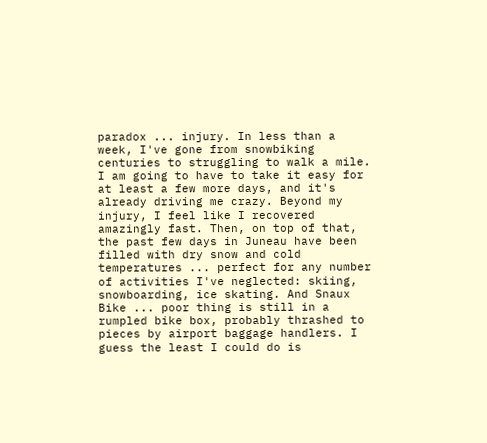paradox ... injury. In less than a week, I've gone from snowbiking centuries to struggling to walk a mile. I am going to have to take it easy for at least a few more days, and it's already driving me crazy. Beyond my injury, I feel like I recovered amazingly fast. Then, on top of that, the past few days in Juneau have been filled with dry snow and cold temperatures ... perfect for any number of activities I've neglected: skiing, snowboarding, ice skating. And Snaux Bike ... poor thing is still in a rumpled bike box, probably thrashed to pieces by airport baggage handlers. I guess the least I could do is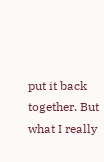put it back together. But what I really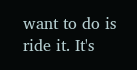want to do is ride it. It's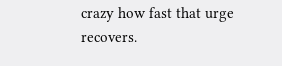crazy how fast that urge recovers.